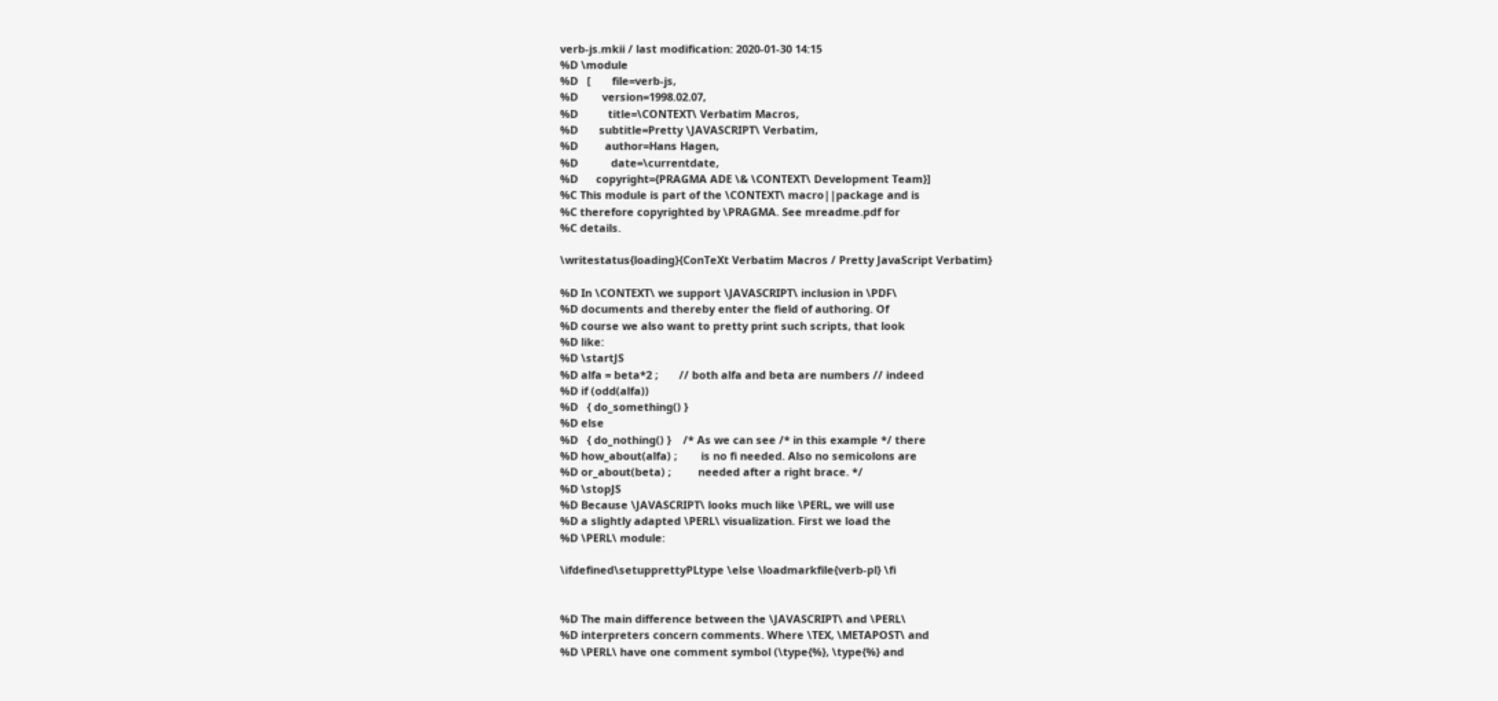verb-js.mkii / last modification: 2020-01-30 14:15
%D \module
%D   [       file=verb-js,
%D        version=1998.02.07,
%D          title=\CONTEXT\ Verbatim Macros,
%D       subtitle=Pretty \JAVASCRIPT\ Verbatim,
%D         author=Hans Hagen,
%D           date=\currentdate,
%D      copyright={PRAGMA ADE \& \CONTEXT\ Development Team}]
%C This module is part of the \CONTEXT\ macro||package and is
%C therefore copyrighted by \PRAGMA. See mreadme.pdf for
%C details.

\writestatus{loading}{ConTeXt Verbatim Macros / Pretty JavaScript Verbatim}

%D In \CONTEXT\ we support \JAVASCRIPT\ inclusion in \PDF\
%D documents and thereby enter the field of authoring. Of
%D course we also want to pretty print such scripts, that look
%D like:
%D \startJS
%D alfa = beta*2 ;       // both alfa and beta are numbers // indeed
%D if (odd(alfa))
%D   { do_something() }
%D else
%D   { do_nothing() }    /* As we can see /* in this example */ there
%D how_about(alfa) ;        is no fi needed. Also no semicolons are
%D or_about(beta) ;         needed after a right brace. */
%D \stopJS
%D Because \JAVASCRIPT\ looks much like \PERL, we will use
%D a slightly adapted \PERL\ visualization. First we load the
%D \PERL\ module:

\ifdefined\setupprettyPLtype \else \loadmarkfile{verb-pl} \fi


%D The main difference between the \JAVASCRIPT\ and \PERL\
%D interpreters concern comments. Where \TEX, \METAPOST\ and
%D \PERL\ have one comment symbol (\type{%}, \type{%} and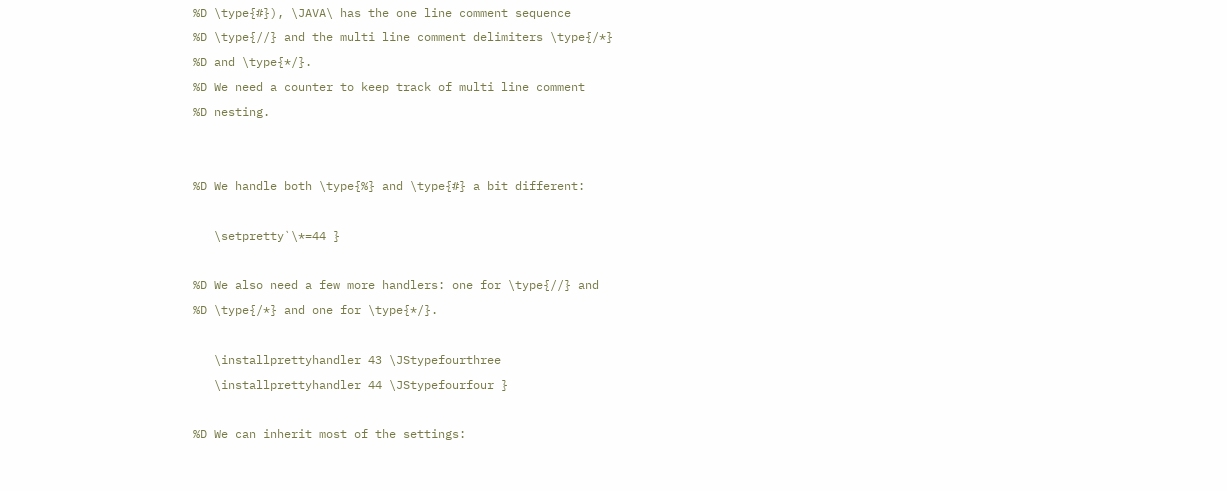%D \type{#}), \JAVA\ has the one line comment sequence
%D \type{//} and the multi line comment delimiters \type{/*}
%D and \type{*/}.
%D We need a counter to keep track of multi line comment
%D nesting.


%D We handle both \type{%} and \type{#} a bit different:

   \setpretty`\*=44 }

%D We also need a few more handlers: one for \type{//} and
%D \type{/*} and one for \type{*/}.

   \installprettyhandler 43 \JStypefourthree
   \installprettyhandler 44 \JStypefourfour }

%D We can inherit most of the settings: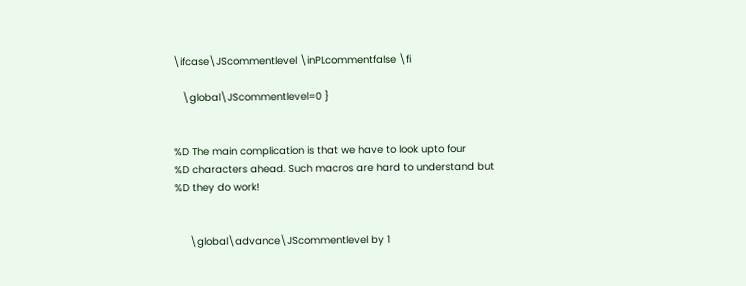\ifcase\JScommentlevel \inPLcommentfalse \fi

   \global\JScommentlevel=0 }


%D The main complication is that we have to look upto four
%D characters ahead. Such macros are hard to understand but
%D they do work!


     \global\advance\JScommentlevel by 1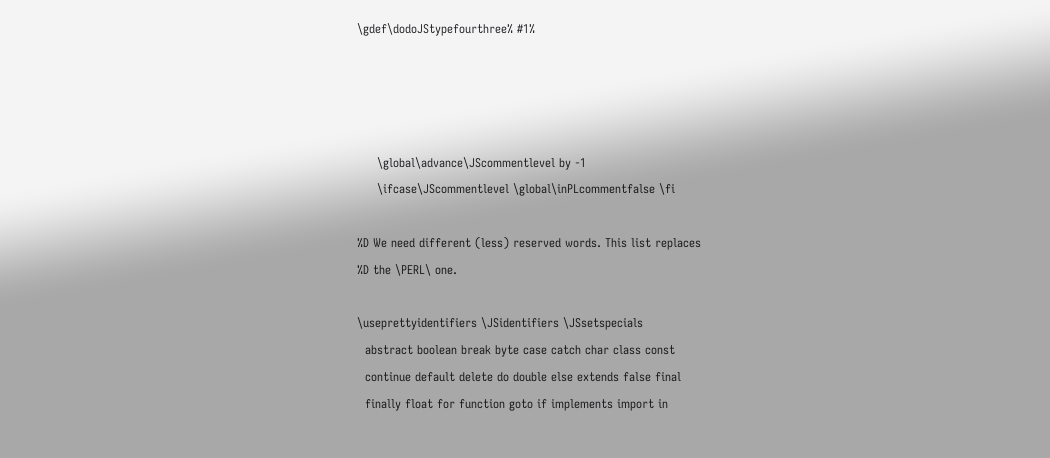\gdef\dodoJStypefourthree% #1%




     \global\advance\JScommentlevel by -1
     \ifcase\JScommentlevel \global\inPLcommentfalse \fi

%D We need different (less) reserved words. This list replaces
%D the \PERL\ one.

\useprettyidentifiers \JSidentifiers \JSsetspecials
  abstract boolean break byte case catch char class const
  continue default delete do double else extends false final
  finally float for function goto if implements import in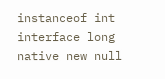instanceof int interface long native new null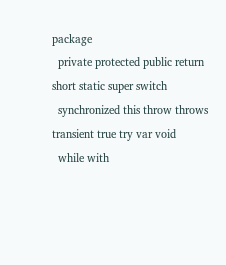package
  private protected public return short static super switch
  synchronized this throw throws transient true try var void
  while with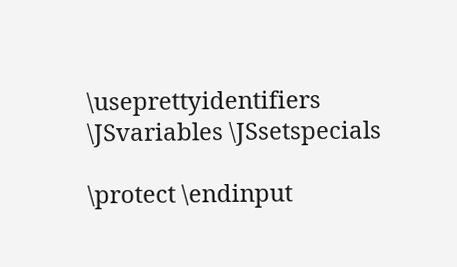\useprettyidentifiers \JSvariables \JSsetspecials

\protect \endinput